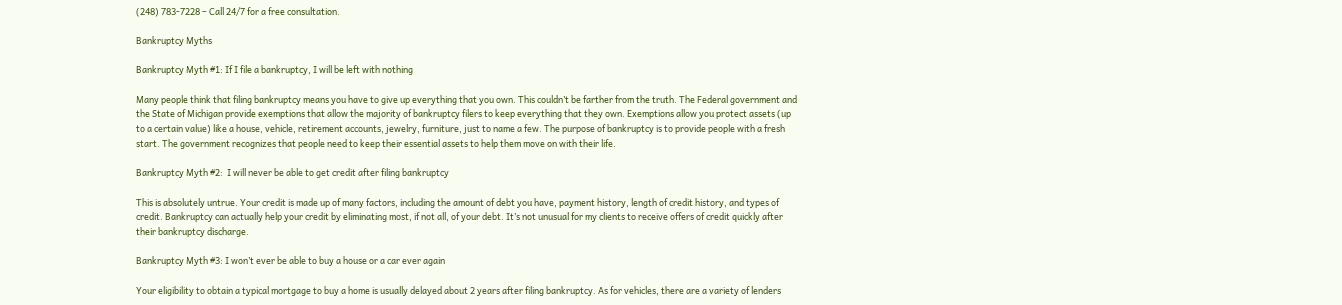(248) 783-7228 – Call 24/7 for a free consultation.

Bankruptcy Myths

Bankruptcy Myth #1: If I file a bankruptcy, I will be left with nothing

Many people think that filing bankruptcy means you have to give up everything that you own. This couldn’t be farther from the truth. The Federal government and the State of Michigan provide exemptions that allow the majority of bankruptcy filers to keep everything that they own. Exemptions allow you protect assets (up to a certain value) like a house, vehicle, retirement accounts, jewelry, furniture, just to name a few. The purpose of bankruptcy is to provide people with a fresh start. The government recognizes that people need to keep their essential assets to help them move on with their life.

Bankruptcy Myth #2:  I will never be able to get credit after filing bankruptcy

This is absolutely untrue. Your credit is made up of many factors, including the amount of debt you have, payment history, length of credit history, and types of credit. Bankruptcy can actually help your credit by eliminating most, if not all, of your debt. It’s not unusual for my clients to receive offers of credit quickly after their bankruptcy discharge.

Bankruptcy Myth #3: I won’t ever be able to buy a house or a car ever again

Your eligibility to obtain a typical mortgage to buy a home is usually delayed about 2 years after filing bankruptcy. As for vehicles, there are a variety of lenders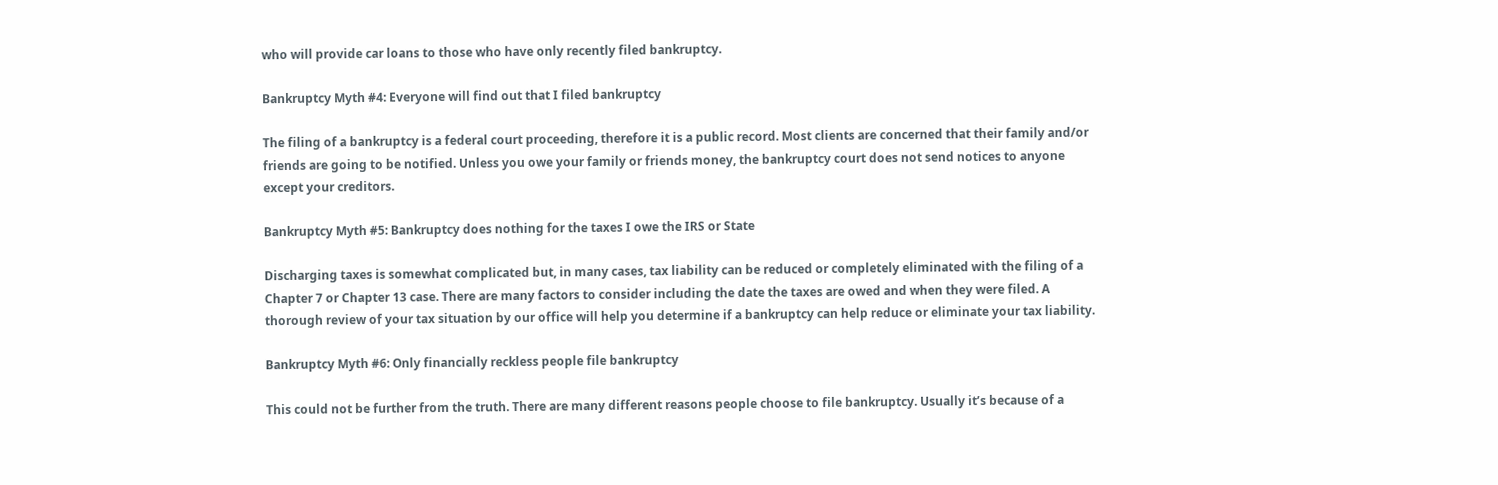who will provide car loans to those who have only recently filed bankruptcy.

Bankruptcy Myth #4: Everyone will find out that I filed bankruptcy

The filing of a bankruptcy is a federal court proceeding, therefore it is a public record. Most clients are concerned that their family and/or friends are going to be notified. Unless you owe your family or friends money, the bankruptcy court does not send notices to anyone except your creditors.

Bankruptcy Myth #5: Bankruptcy does nothing for the taxes I owe the IRS or State

Discharging taxes is somewhat complicated but, in many cases, tax liability can be reduced or completely eliminated with the filing of a Chapter 7 or Chapter 13 case. There are many factors to consider including the date the taxes are owed and when they were filed. A thorough review of your tax situation by our office will help you determine if a bankruptcy can help reduce or eliminate your tax liability.

Bankruptcy Myth #6: Only financially reckless people file bankruptcy

This could not be further from the truth. There are many different reasons people choose to file bankruptcy. Usually it’s because of a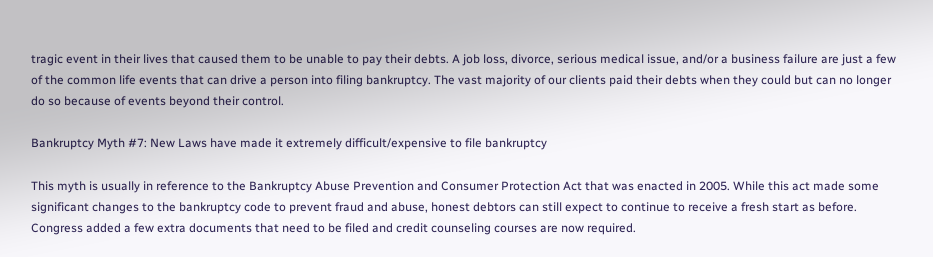tragic event in their lives that caused them to be unable to pay their debts. A job loss, divorce, serious medical issue, and/or a business failure are just a few of the common life events that can drive a person into filing bankruptcy. The vast majority of our clients paid their debts when they could but can no longer do so because of events beyond their control.

Bankruptcy Myth #7: New Laws have made it extremely difficult/expensive to file bankruptcy

This myth is usually in reference to the Bankruptcy Abuse Prevention and Consumer Protection Act that was enacted in 2005. While this act made some significant changes to the bankruptcy code to prevent fraud and abuse, honest debtors can still expect to continue to receive a fresh start as before. Congress added a few extra documents that need to be filed and credit counseling courses are now required.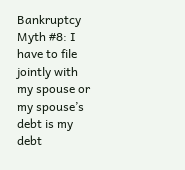Bankruptcy Myth #8: I have to file jointly with my spouse or my spouse’s debt is my debt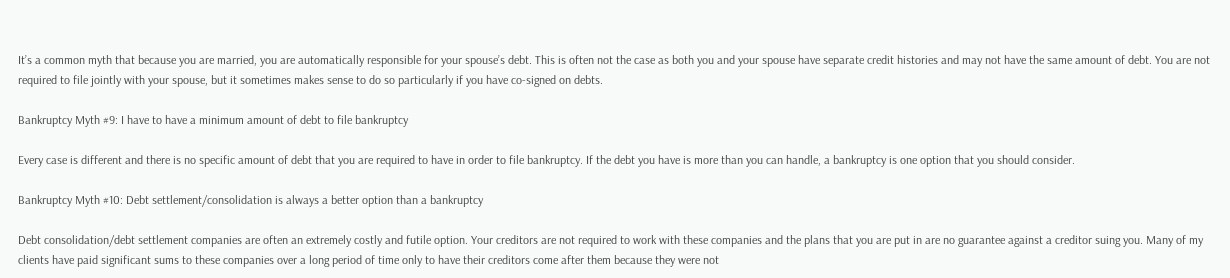It’s a common myth that because you are married, you are automatically responsible for your spouse’s debt. This is often not the case as both you and your spouse have separate credit histories and may not have the same amount of debt. You are not required to file jointly with your spouse, but it sometimes makes sense to do so particularly if you have co-signed on debts.

Bankruptcy Myth #9: I have to have a minimum amount of debt to file bankruptcy

Every case is different and there is no specific amount of debt that you are required to have in order to file bankruptcy. If the debt you have is more than you can handle, a bankruptcy is one option that you should consider.

Bankruptcy Myth #10: Debt settlement/consolidation is always a better option than a bankruptcy

Debt consolidation/debt settlement companies are often an extremely costly and futile option. Your creditors are not required to work with these companies and the plans that you are put in are no guarantee against a creditor suing you. Many of my clients have paid significant sums to these companies over a long period of time only to have their creditors come after them because they were not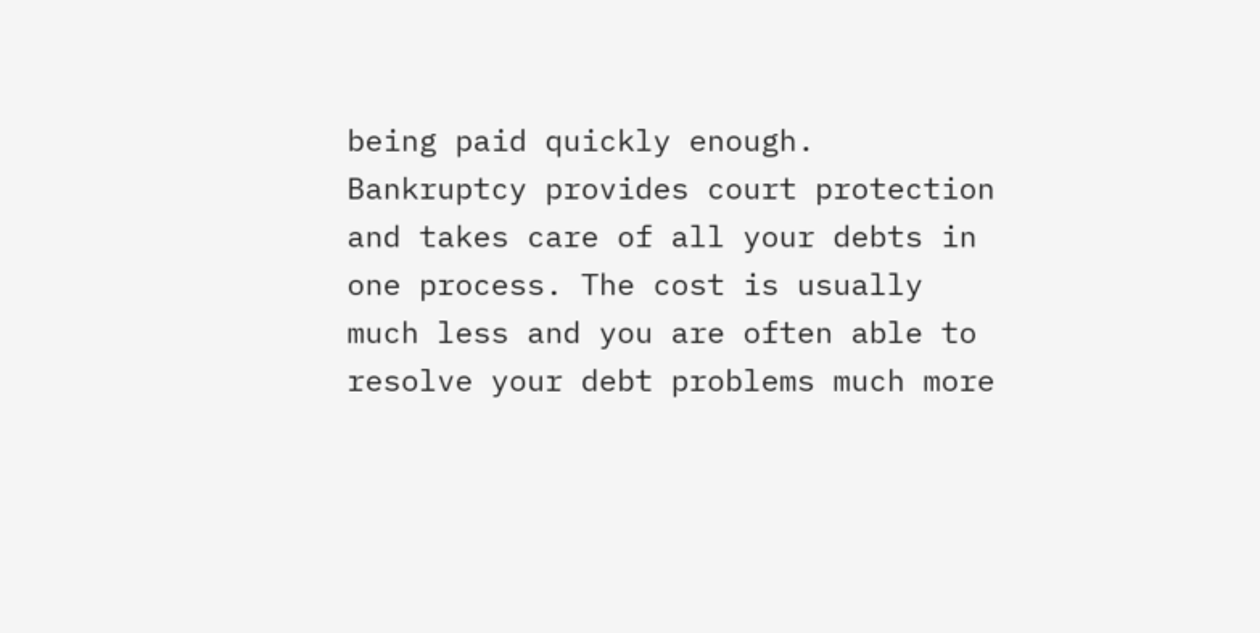being paid quickly enough. Bankruptcy provides court protection and takes care of all your debts in one process. The cost is usually much less and you are often able to resolve your debt problems much more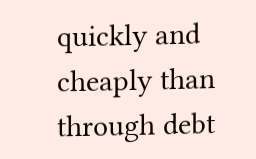quickly and cheaply than through debt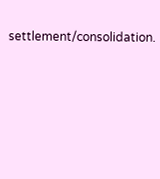settlement/consolidation.